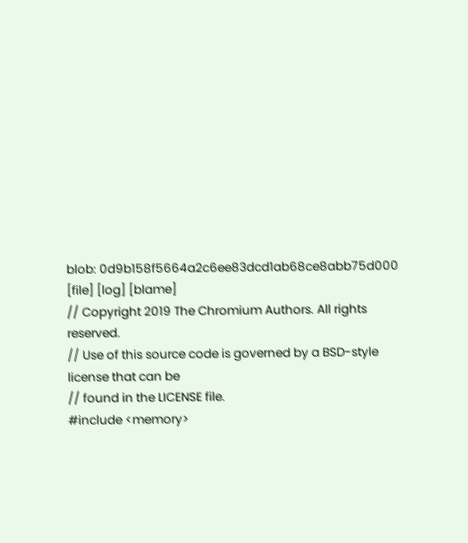blob: 0d9b158f5664a2c6ee83dcd1ab68ce8abb75d000 [file] [log] [blame]
// Copyright 2019 The Chromium Authors. All rights reserved.
// Use of this source code is governed by a BSD-style license that can be
// found in the LICENSE file.
#include <memory>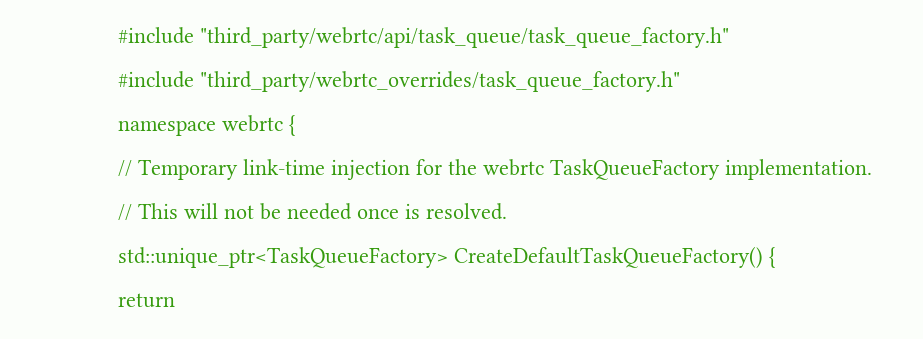#include "third_party/webrtc/api/task_queue/task_queue_factory.h"
#include "third_party/webrtc_overrides/task_queue_factory.h"
namespace webrtc {
// Temporary link-time injection for the webrtc TaskQueueFactory implementation.
// This will not be needed once is resolved.
std::unique_ptr<TaskQueueFactory> CreateDefaultTaskQueueFactory() {
return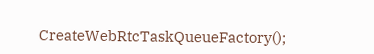CreateWebRtcTaskQueueFactory();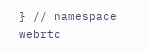} // namespace webrtc